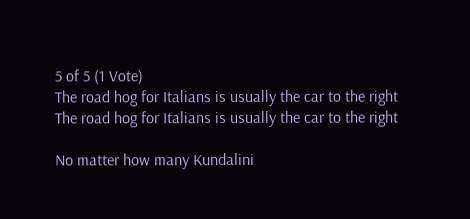5 of 5 (1 Vote)
The road hog for Italians is usually the car to the right
The road hog for Italians is usually the car to the right

No matter how many Kundalini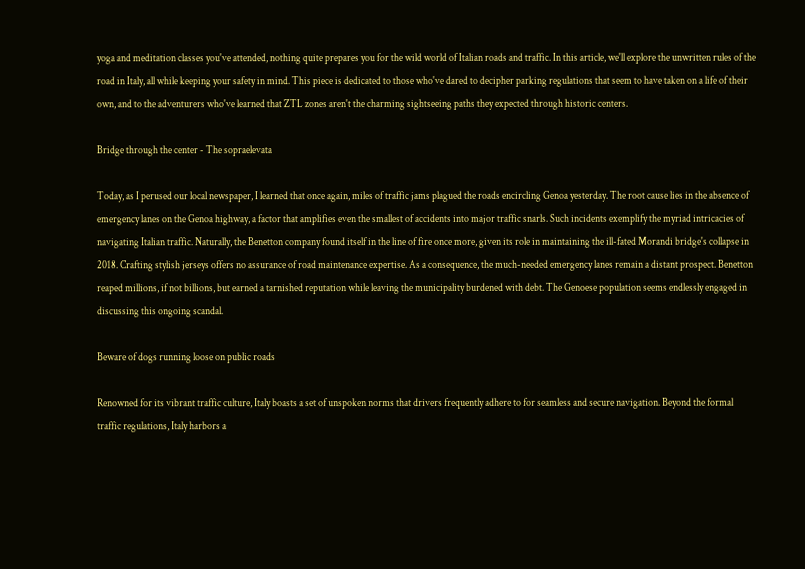yoga and meditation classes you've attended, nothing quite prepares you for the wild world of Italian roads and traffic. In this article, we'll explore the unwritten rules of the road in Italy, all while keeping your safety in mind. This piece is dedicated to those who've dared to decipher parking regulations that seem to have taken on a life of their own, and to the adventurers who've learned that ZTL zones aren't the charming sightseeing paths they expected through historic centers.

Bridge through the center - The sopraelevata

Today, as I perused our local newspaper, I learned that once again, miles of traffic jams plagued the roads encircling Genoa yesterday. The root cause lies in the absence of emergency lanes on the Genoa highway, a factor that amplifies even the smallest of accidents into major traffic snarls. Such incidents exemplify the myriad intricacies of navigating Italian traffic. Naturally, the Benetton company found itself in the line of fire once more, given its role in maintaining the ill-fated Morandi bridge's collapse in 2018. Crafting stylish jerseys offers no assurance of road maintenance expertise. As a consequence, the much-needed emergency lanes remain a distant prospect. Benetton reaped millions, if not billions, but earned a tarnished reputation while leaving the municipality burdened with debt. The Genoese population seems endlessly engaged in discussing this ongoing scandal.

Beware of dogs running loose on public roads

Renowned for its vibrant traffic culture, Italy boasts a set of unspoken norms that drivers frequently adhere to for seamless and secure navigation. Beyond the formal traffic regulations, Italy harbors a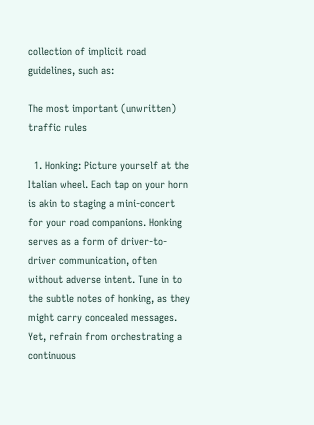collection of implicit road guidelines, such as:

The most important (unwritten) traffic rules

  1. Honking: Picture yourself at the Italian wheel. Each tap on your horn is akin to staging a mini-concert for your road companions. Honking serves as a form of driver-to-driver communication, often without adverse intent. Tune in to the subtle notes of honking, as they might carry concealed messages. Yet, refrain from orchestrating a continuous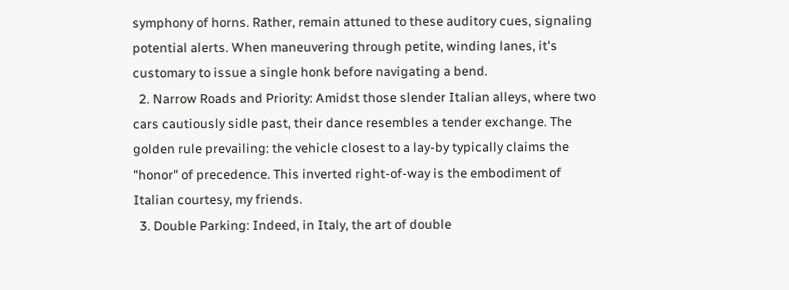symphony of horns. Rather, remain attuned to these auditory cues, signaling potential alerts. When maneuvering through petite, winding lanes, it's customary to issue a single honk before navigating a bend.
  2. Narrow Roads and Priority: Amidst those slender Italian alleys, where two cars cautiously sidle past, their dance resembles a tender exchange. The golden rule prevailing: the vehicle closest to a lay-by typically claims the "honor" of precedence. This inverted right-of-way is the embodiment of Italian courtesy, my friends.
  3. Double Parking: Indeed, in Italy, the art of double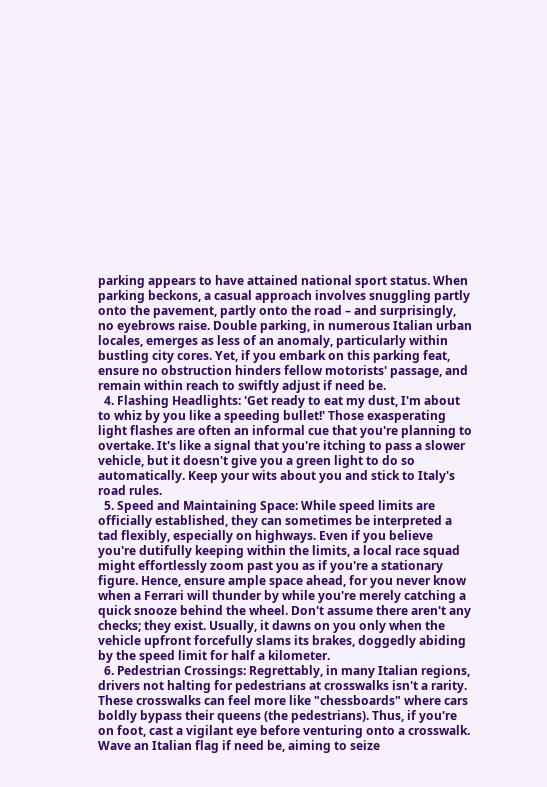parking appears to have attained national sport status. When parking beckons, a casual approach involves snuggling partly onto the pavement, partly onto the road – and surprisingly, no eyebrows raise. Double parking, in numerous Italian urban locales, emerges as less of an anomaly, particularly within bustling city cores. Yet, if you embark on this parking feat, ensure no obstruction hinders fellow motorists' passage, and remain within reach to swiftly adjust if need be.
  4. Flashing Headlights: 'Get ready to eat my dust, I'm about to whiz by you like a speeding bullet!' Those exasperating light flashes are often an informal cue that you're planning to overtake. It's like a signal that you're itching to pass a slower vehicle, but it doesn't give you a green light to do so automatically. Keep your wits about you and stick to Italy's road rules.
  5. Speed and Maintaining Space: While speed limits are officially established, they can sometimes be interpreted a tad flexibly, especially on highways. Even if you believe you're dutifully keeping within the limits, a local race squad might effortlessly zoom past you as if you're a stationary figure. Hence, ensure ample space ahead, for you never know when a Ferrari will thunder by while you're merely catching a quick snooze behind the wheel. Don't assume there aren't any checks; they exist. Usually, it dawns on you only when the vehicle upfront forcefully slams its brakes, doggedly abiding by the speed limit for half a kilometer.
  6. Pedestrian Crossings: Regrettably, in many Italian regions, drivers not halting for pedestrians at crosswalks isn't a rarity. These crosswalks can feel more like "chessboards" where cars boldly bypass their queens (the pedestrians). Thus, if you're on foot, cast a vigilant eye before venturing onto a crosswalk. Wave an Italian flag if need be, aiming to seize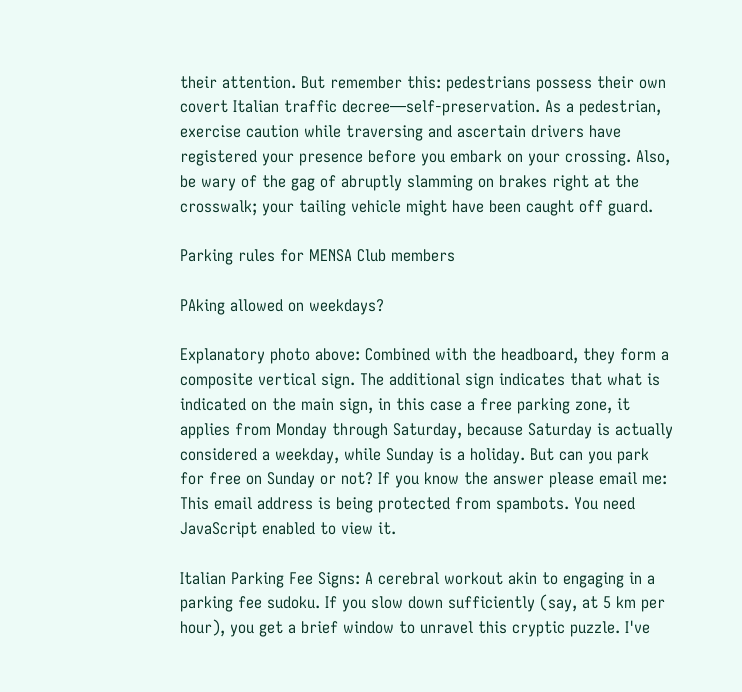their attention. But remember this: pedestrians possess their own covert Italian traffic decree—self-preservation. As a pedestrian, exercise caution while traversing and ascertain drivers have registered your presence before you embark on your crossing. Also, be wary of the gag of abruptly slamming on brakes right at the crosswalk; your tailing vehicle might have been caught off guard.

Parking rules for MENSA Club members

PAking allowed on weekdays?

Explanatory photo above: Combined with the headboard, they form a composite vertical sign. The additional sign indicates that what is indicated on the main sign, in this case a free parking zone, it applies from Monday through Saturday, because Saturday is actually considered a weekday, while Sunday is a holiday. But can you park for free on Sunday or not? If you know the answer please email me: This email address is being protected from spambots. You need JavaScript enabled to view it.

Italian Parking Fee Signs: A cerebral workout akin to engaging in a parking fee sudoku. If you slow down sufficiently (say, at 5 km per hour), you get a brief window to unravel this cryptic puzzle. I've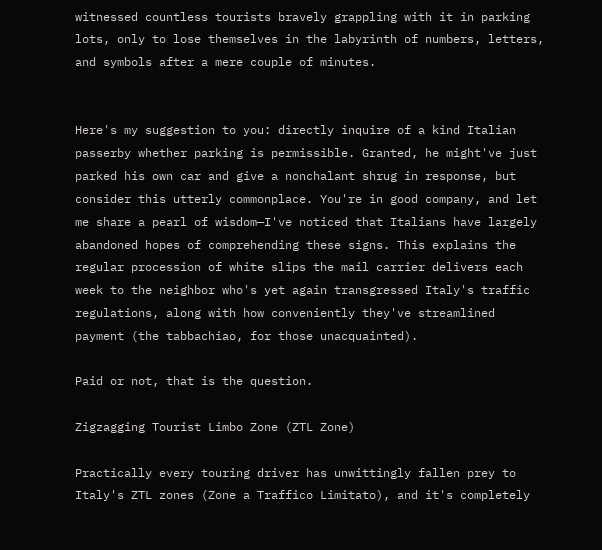witnessed countless tourists bravely grappling with it in parking lots, only to lose themselves in the labyrinth of numbers, letters, and symbols after a mere couple of minutes.


Here's my suggestion to you: directly inquire of a kind Italian passerby whether parking is permissible. Granted, he might've just parked his own car and give a nonchalant shrug in response, but consider this utterly commonplace. You're in good company, and let me share a pearl of wisdom—I've noticed that Italians have largely abandoned hopes of comprehending these signs. This explains the regular procession of white slips the mail carrier delivers each week to the neighbor who's yet again transgressed Italy's traffic regulations, along with how conveniently they've streamlined payment (the tabbachiao, for those unacquainted).

Paid or not, that is the question.

Zigzagging Tourist Limbo Zone (ZTL Zone)

Practically every touring driver has unwittingly fallen prey to Italy's ZTL zones (Zone a Traffico Limitato), and it's completely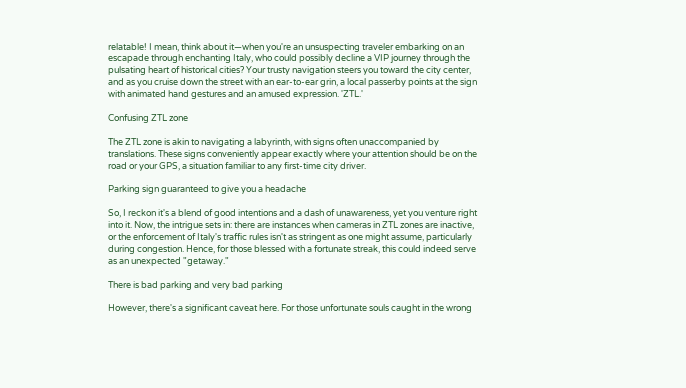relatable! I mean, think about it—when you're an unsuspecting traveler embarking on an escapade through enchanting Italy, who could possibly decline a VIP journey through the pulsating heart of historical cities? Your trusty navigation steers you toward the city center, and as you cruise down the street with an ear-to-ear grin, a local passerby points at the sign with animated hand gestures and an amused expression. 'ZTL.'

Confusing ZTL zone

The ZTL zone is akin to navigating a labyrinth, with signs often unaccompanied by translations. These signs conveniently appear exactly where your attention should be on the road or your GPS, a situation familiar to any first-time city driver.

Parking sign guaranteed to give you a headache

So, I reckon it's a blend of good intentions and a dash of unawareness, yet you venture right into it. Now, the intrigue sets in: there are instances when cameras in ZTL zones are inactive, or the enforcement of Italy's traffic rules isn't as stringent as one might assume, particularly during congestion. Hence, for those blessed with a fortunate streak, this could indeed serve as an unexpected "getaway."

There is bad parking and very bad parking

However, there's a significant caveat here. For those unfortunate souls caught in the wrong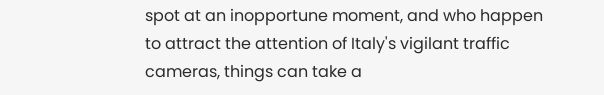spot at an inopportune moment, and who happen to attract the attention of Italy's vigilant traffic cameras, things can take a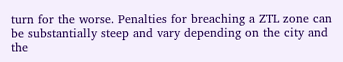turn for the worse. Penalties for breaching a ZTL zone can be substantially steep and vary depending on the city and the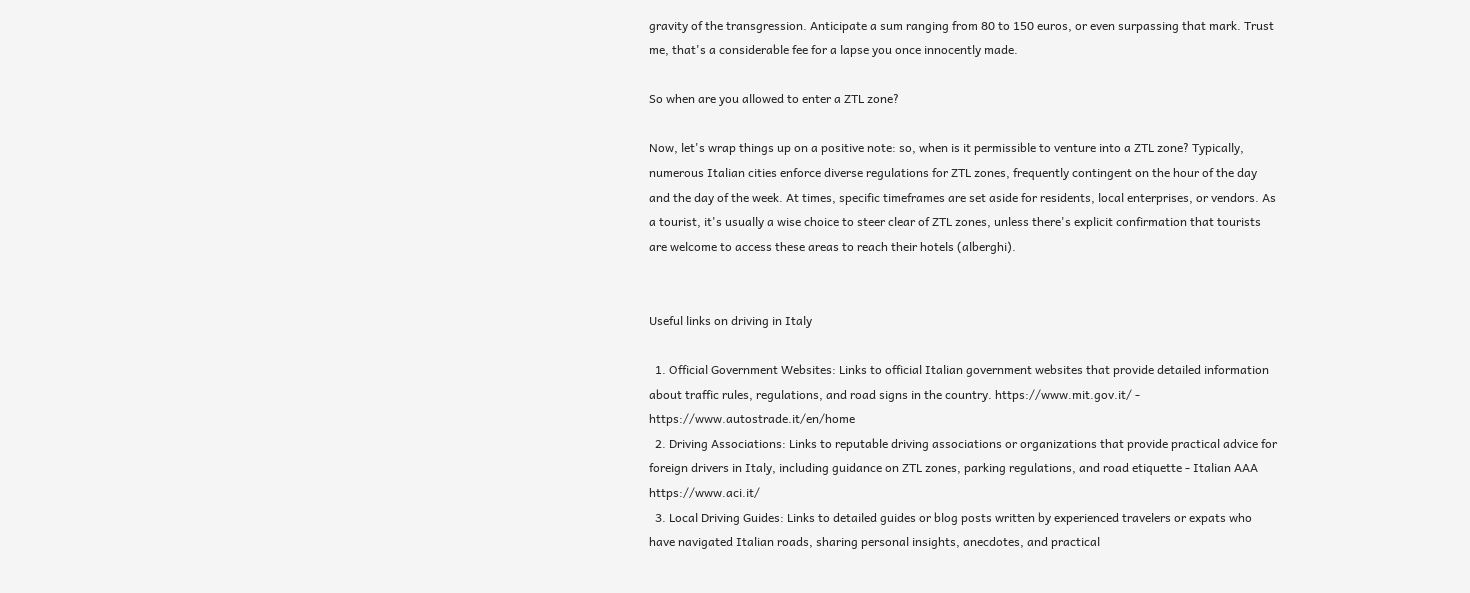gravity of the transgression. Anticipate a sum ranging from 80 to 150 euros, or even surpassing that mark. Trust me, that's a considerable fee for a lapse you once innocently made.

So when are you allowed to enter a ZTL zone?

Now, let's wrap things up on a positive note: so, when is it permissible to venture into a ZTL zone? Typically, numerous Italian cities enforce diverse regulations for ZTL zones, frequently contingent on the hour of the day and the day of the week. At times, specific timeframes are set aside for residents, local enterprises, or vendors. As a tourist, it's usually a wise choice to steer clear of ZTL zones, unless there's explicit confirmation that tourists are welcome to access these areas to reach their hotels (alberghi).


Useful links on driving in Italy

  1. Official Government Websites: Links to official Italian government websites that provide detailed information about traffic rules, regulations, and road signs in the country. https://www.mit.gov.it/ - https://www.autostrade.it/en/home
  2. Driving Associations: Links to reputable driving associations or organizations that provide practical advice for foreign drivers in Italy, including guidance on ZTL zones, parking regulations, and road etiquette - Italian AAA  https://www.aci.it/
  3. Local Driving Guides: Links to detailed guides or blog posts written by experienced travelers or expats who have navigated Italian roads, sharing personal insights, anecdotes, and practical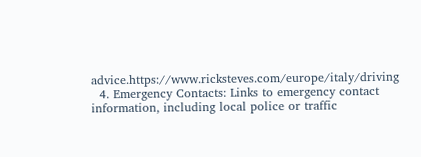advice.https://www.ricksteves.com/europe/italy/driving
  4. Emergency Contacts: Links to emergency contact information, including local police or traffic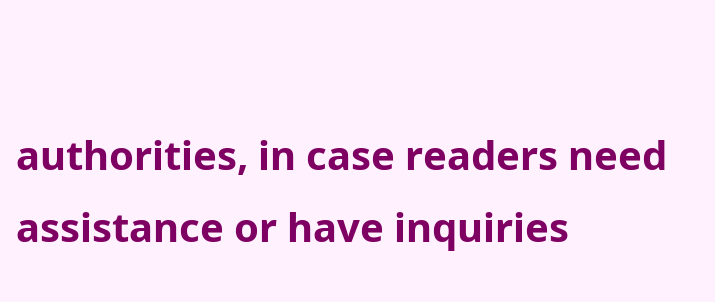authorities, in case readers need assistance or have inquiries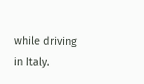while driving in Italy.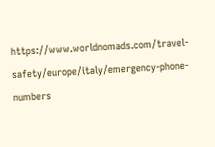https://www.worldnomads.com/travel-safety/europe/italy/emergency-phone-numbers